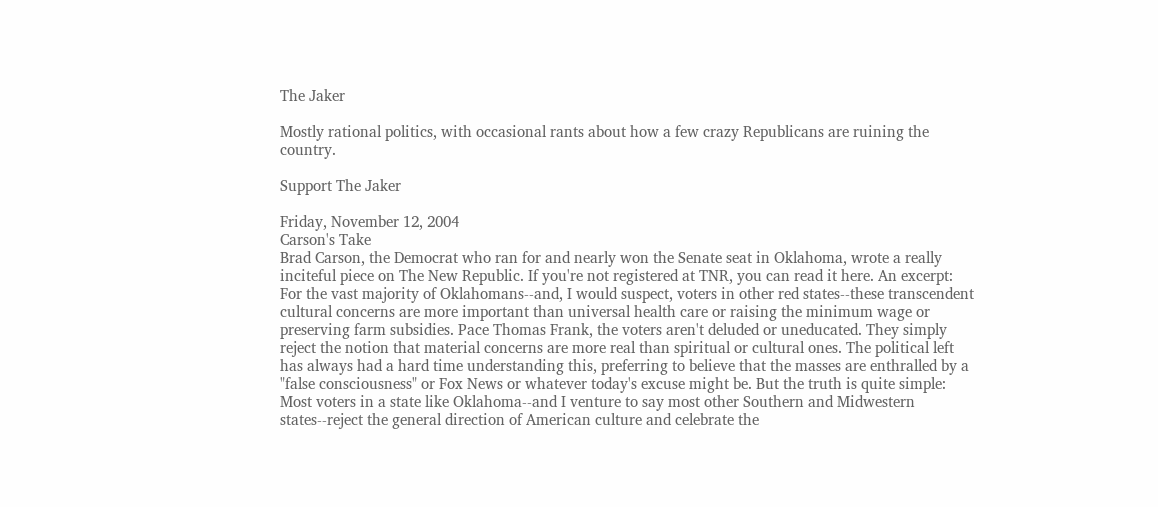The Jaker

Mostly rational politics, with occasional rants about how a few crazy Republicans are ruining the country.

Support The Jaker

Friday, November 12, 2004
Carson's Take
Brad Carson, the Democrat who ran for and nearly won the Senate seat in Oklahoma, wrote a really inciteful piece on The New Republic. If you're not registered at TNR, you can read it here. An excerpt:
For the vast majority of Oklahomans--and, I would suspect, voters in other red states--these transcendent cultural concerns are more important than universal health care or raising the minimum wage or preserving farm subsidies. Pace Thomas Frank, the voters aren't deluded or uneducated. They simply reject the notion that material concerns are more real than spiritual or cultural ones. The political left has always had a hard time understanding this, preferring to believe that the masses are enthralled by a "false consciousness" or Fox News or whatever today's excuse might be. But the truth is quite simple: Most voters in a state like Oklahoma--and I venture to say most other Southern and Midwestern states--reject the general direction of American culture and celebrate the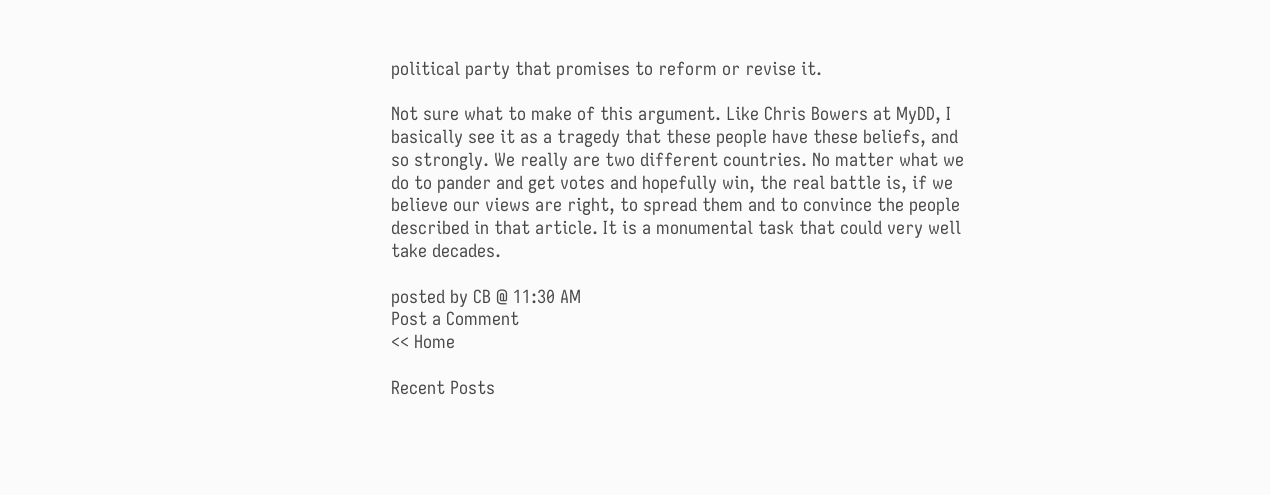political party that promises to reform or revise it.

Not sure what to make of this argument. Like Chris Bowers at MyDD, I basically see it as a tragedy that these people have these beliefs, and so strongly. We really are two different countries. No matter what we do to pander and get votes and hopefully win, the real battle is, if we believe our views are right, to spread them and to convince the people described in that article. It is a monumental task that could very well take decades.

posted by CB @ 11:30 AM
Post a Comment
<< Home

Recent Posts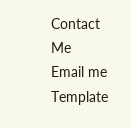Contact Me
Email me
Template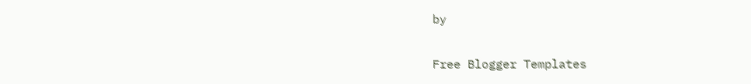by

Free Blogger Templates